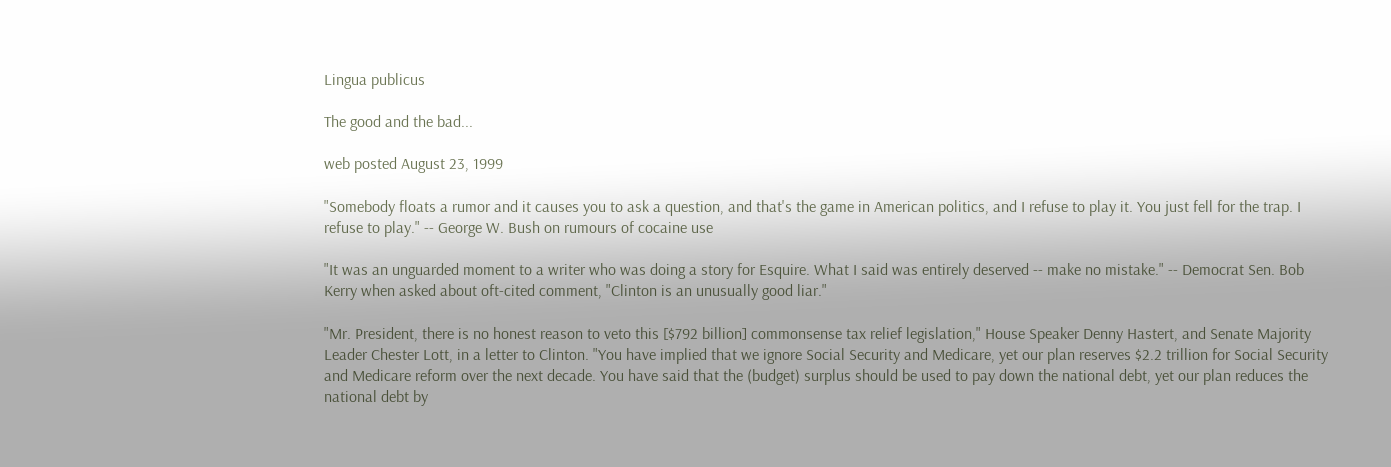Lingua publicus

The good and the bad...

web posted August 23, 1999

"Somebody floats a rumor and it causes you to ask a question, and that's the game in American politics, and I refuse to play it. You just fell for the trap. I refuse to play." -- George W. Bush on rumours of cocaine use

"It was an unguarded moment to a writer who was doing a story for Esquire. What I said was entirely deserved -- make no mistake." -- Democrat Sen. Bob Kerry when asked about oft-cited comment, "Clinton is an unusually good liar."

"Mr. President, there is no honest reason to veto this [$792 billion] commonsense tax relief legislation," House Speaker Denny Hastert, and Senate Majority Leader Chester Lott, in a letter to Clinton. "You have implied that we ignore Social Security and Medicare, yet our plan reserves $2.2 trillion for Social Security and Medicare reform over the next decade. You have said that the (budget) surplus should be used to pay down the national debt, yet our plan reduces the national debt by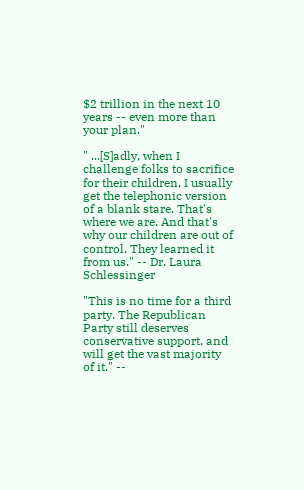$2 trillion in the next 10 years -- even more than your plan."

" ...[S]adly, when I challenge folks to sacrifice for their children, I usually get the telephonic version of a blank stare. That's where we are. And that's why our children are out of control. They learned it from us." -- Dr. Laura Schlessinger

"This is no time for a third party. The Republican Party still deserves conservative support, and will get the vast majority of it." --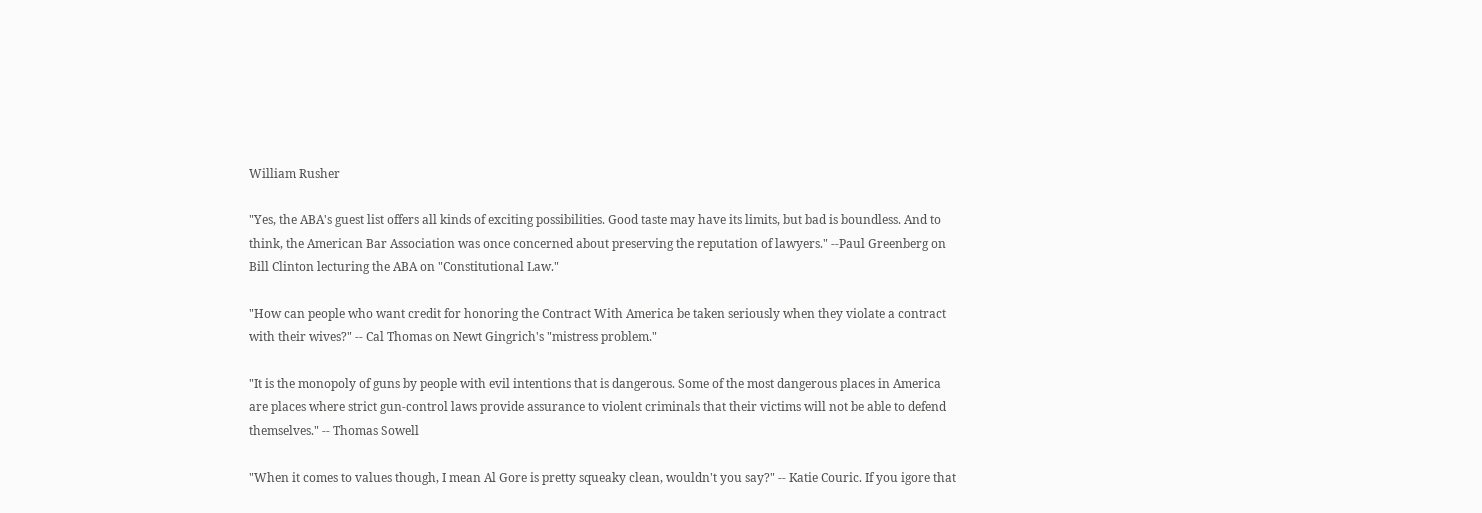William Rusher

"Yes, the ABA's guest list offers all kinds of exciting possibilities. Good taste may have its limits, but bad is boundless. And to think, the American Bar Association was once concerned about preserving the reputation of lawyers." --Paul Greenberg on Bill Clinton lecturing the ABA on "Constitutional Law."

"How can people who want credit for honoring the Contract With America be taken seriously when they violate a contract with their wives?" -- Cal Thomas on Newt Gingrich's "mistress problem."

"It is the monopoly of guns by people with evil intentions that is dangerous. Some of the most dangerous places in America are places where strict gun-control laws provide assurance to violent criminals that their victims will not be able to defend themselves." -- Thomas Sowell

"When it comes to values though, I mean Al Gore is pretty squeaky clean, wouldn't you say?" -- Katie Couric. If you igore that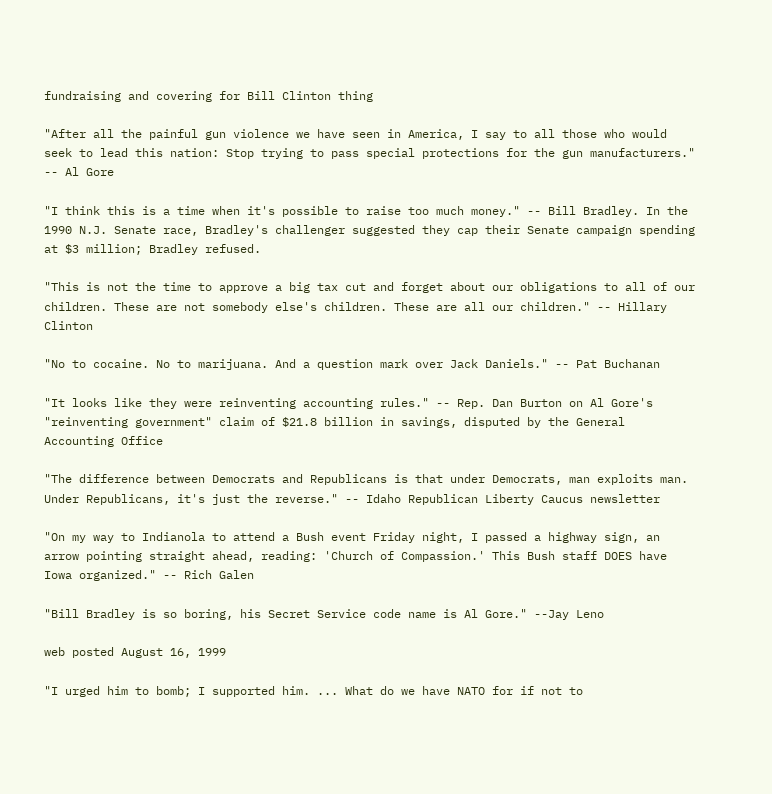fundraising and covering for Bill Clinton thing

"After all the painful gun violence we have seen in America, I say to all those who would seek to lead this nation: Stop trying to pass special protections for the gun manufacturers." -- Al Gore

"I think this is a time when it's possible to raise too much money." -- Bill Bradley. In the 1990 N.J. Senate race, Bradley's challenger suggested they cap their Senate campaign spending at $3 million; Bradley refused.

"This is not the time to approve a big tax cut and forget about our obligations to all of our children. These are not somebody else's children. These are all our children." -- Hillary Clinton

"No to cocaine. No to marijuana. And a question mark over Jack Daniels." -- Pat Buchanan

"It looks like they were reinventing accounting rules." -- Rep. Dan Burton on Al Gore's "reinventing government" claim of $21.8 billion in savings, disputed by the General Accounting Office

"The difference between Democrats and Republicans is that under Democrats, man exploits man. Under Republicans, it's just the reverse." -- Idaho Republican Liberty Caucus newsletter

"On my way to Indianola to attend a Bush event Friday night, I passed a highway sign, an arrow pointing straight ahead, reading: 'Church of Compassion.' This Bush staff DOES have Iowa organized." -- Rich Galen

"Bill Bradley is so boring, his Secret Service code name is Al Gore." --Jay Leno

web posted August 16, 1999

"I urged him to bomb; I supported him. ... What do we have NATO for if not to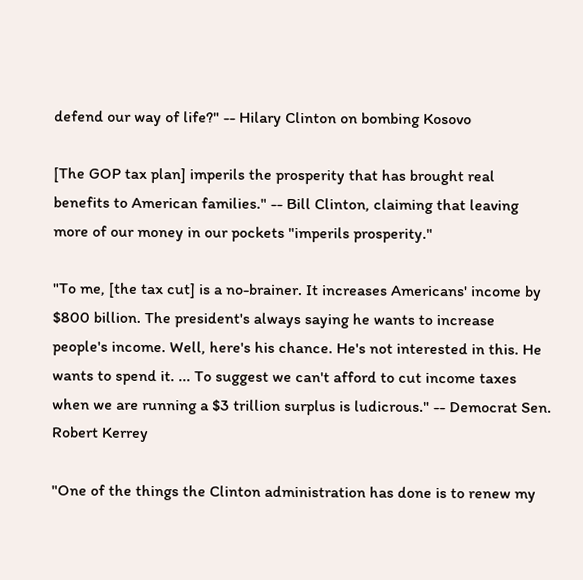defend our way of life?" -- Hilary Clinton on bombing Kosovo

[The GOP tax plan] imperils the prosperity that has brought real benefits to American families." -- Bill Clinton, claiming that leaving more of our money in our pockets "imperils prosperity."

"To me, [the tax cut] is a no-brainer. It increases Americans' income by $800 billion. The president's always saying he wants to increase people's income. Well, here's his chance. He's not interested in this. He wants to spend it. ... To suggest we can't afford to cut income taxes when we are running a $3 trillion surplus is ludicrous." -- Democrat Sen. Robert Kerrey

"One of the things the Clinton administration has done is to renew my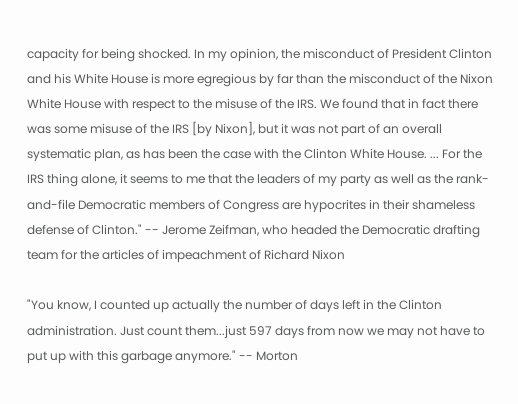capacity for being shocked. In my opinion, the misconduct of President Clinton and his White House is more egregious by far than the misconduct of the Nixon White House with respect to the misuse of the IRS. We found that in fact there was some misuse of the IRS [by Nixon], but it was not part of an overall systematic plan, as has been the case with the Clinton White House. ... For the IRS thing alone, it seems to me that the leaders of my party as well as the rank-and-file Democratic members of Congress are hypocrites in their shameless defense of Clinton." -- Jerome Zeifman, who headed the Democratic drafting team for the articles of impeachment of Richard Nixon

"You know, I counted up actually the number of days left in the Clinton administration. Just count them...just 597 days from now we may not have to put up with this garbage anymore." -- Morton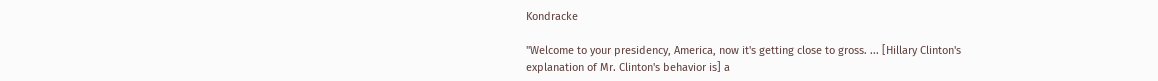Kondracke

"Welcome to your presidency, America, now it's getting close to gross. ... [Hillary Clinton's explanation of Mr. Clinton's behavior is] a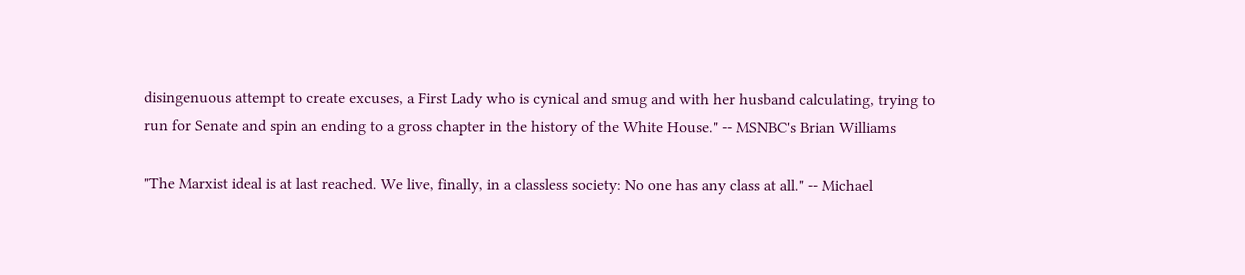disingenuous attempt to create excuses, a First Lady who is cynical and smug and with her husband calculating, trying to run for Senate and spin an ending to a gross chapter in the history of the White House." -- MSNBC's Brian Williams

"The Marxist ideal is at last reached. We live, finally, in a classless society: No one has any class at all." -- Michael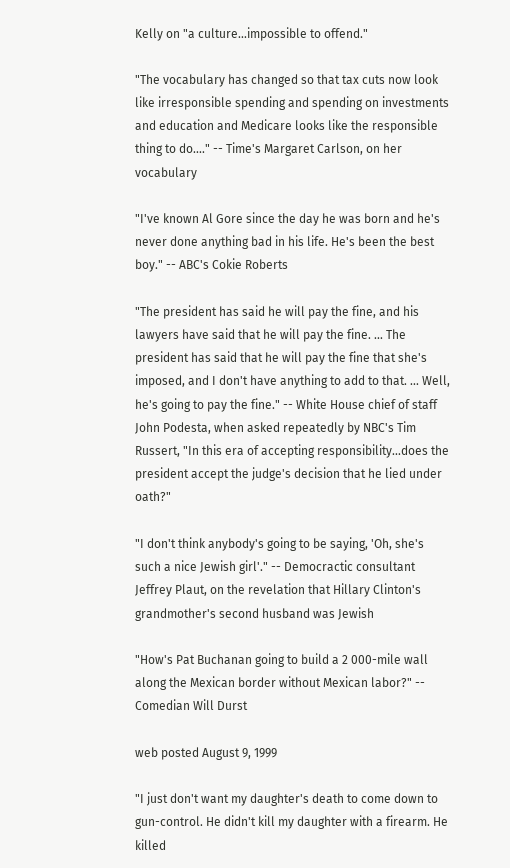Kelly on "a culture...impossible to offend."

"The vocabulary has changed so that tax cuts now look like irresponsible spending and spending on investments and education and Medicare looks like the responsible thing to do...." -- Time's Margaret Carlson, on her vocabulary

"I've known Al Gore since the day he was born and he's never done anything bad in his life. He's been the best boy." -- ABC's Cokie Roberts

"The president has said he will pay the fine, and his lawyers have said that he will pay the fine. ... The president has said that he will pay the fine that she's imposed, and I don't have anything to add to that. ... Well, he's going to pay the fine." -- White House chief of staff John Podesta, when asked repeatedly by NBC's Tim Russert, "In this era of accepting responsibility...does the president accept the judge's decision that he lied under oath?"

"I don't think anybody's going to be saying, 'Oh, she's such a nice Jewish girl'." -- Democractic consultant Jeffrey Plaut, on the revelation that Hillary Clinton's grandmother's second husband was Jewish

"How's Pat Buchanan going to build a 2 000-mile wall along the Mexican border without Mexican labor?" -- Comedian Will Durst

web posted August 9, 1999

"I just don't want my daughter's death to come down to gun-control. He didn't kill my daughter with a firearm. He killed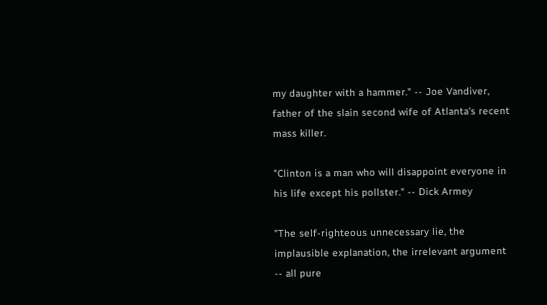my daughter with a hammer." -- Joe Vandiver, father of the slain second wife of Atlanta's recent mass killer.

"Clinton is a man who will disappoint everyone in his life except his pollster." -- Dick Armey

"The self-righteous unnecessary lie, the implausible explanation, the irrelevant argument -- all pure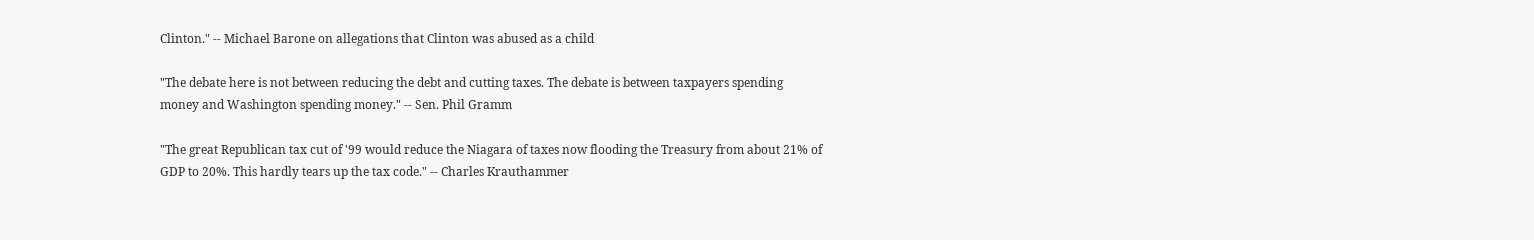Clinton." -- Michael Barone on allegations that Clinton was abused as a child

"The debate here is not between reducing the debt and cutting taxes. The debate is between taxpayers spending money and Washington spending money." -- Sen. Phil Gramm

"The great Republican tax cut of '99 would reduce the Niagara of taxes now flooding the Treasury from about 21% of GDP to 20%. This hardly tears up the tax code." -- Charles Krauthammer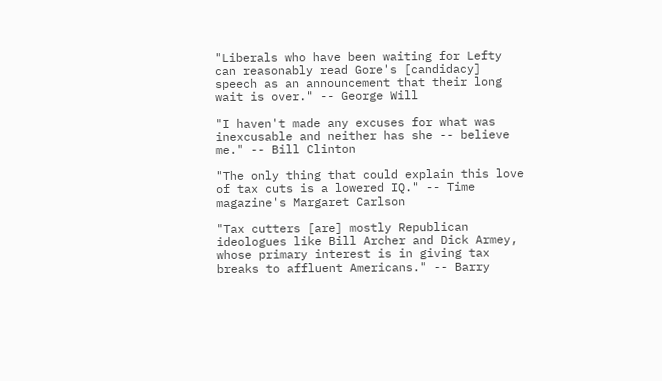"Liberals who have been waiting for Lefty can reasonably read Gore's [candidacy] speech as an announcement that their long wait is over." -- George Will

"I haven't made any excuses for what was inexcusable and neither has she -- believe me." -- Bill Clinton

"The only thing that could explain this love of tax cuts is a lowered IQ." -- Time magazine's Margaret Carlson

"Tax cutters [are] mostly Republican ideologues like Bill Archer and Dick Armey, whose primary interest is in giving tax breaks to affluent Americans." -- Barry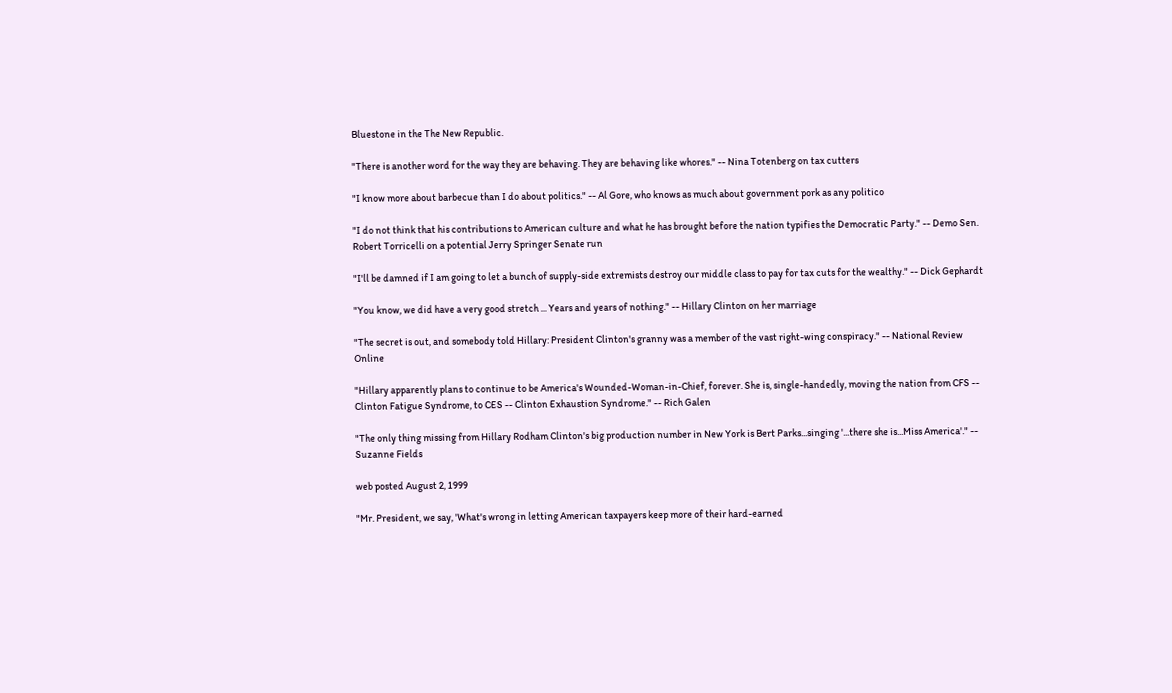Bluestone in the The New Republic.

"There is another word for the way they are behaving. They are behaving like whores." -- Nina Totenberg on tax cutters

"I know more about barbecue than I do about politics." -- Al Gore, who knows as much about government pork as any politico

"I do not think that his contributions to American culture and what he has brought before the nation typifies the Democratic Party." -- Demo Sen. Robert Torricelli on a potential Jerry Springer Senate run

"I'll be damned if I am going to let a bunch of supply-side extremists destroy our middle class to pay for tax cuts for the wealthy." -- Dick Gephardt

"You know, we did have a very good stretch ... Years and years of nothing." -- Hillary Clinton on her marriage

"The secret is out, and somebody told Hillary: President Clinton's granny was a member of the vast right-wing conspiracy." -- National Review Online

"Hillary apparently plans to continue to be America's Wounded-Woman-in-Chief, forever. She is, single-handedly, moving the nation from CFS -- Clinton Fatigue Syndrome, to CES -- Clinton Exhaustion Syndrome." -- Rich Galen

"The only thing missing from Hillary Rodham Clinton's big production number in New York is Bert Parks...singing '...there she is...Miss America'." -- Suzanne Fields

web posted August 2, 1999

"Mr. President, we say, 'What's wrong in letting American taxpayers keep more of their hard-earned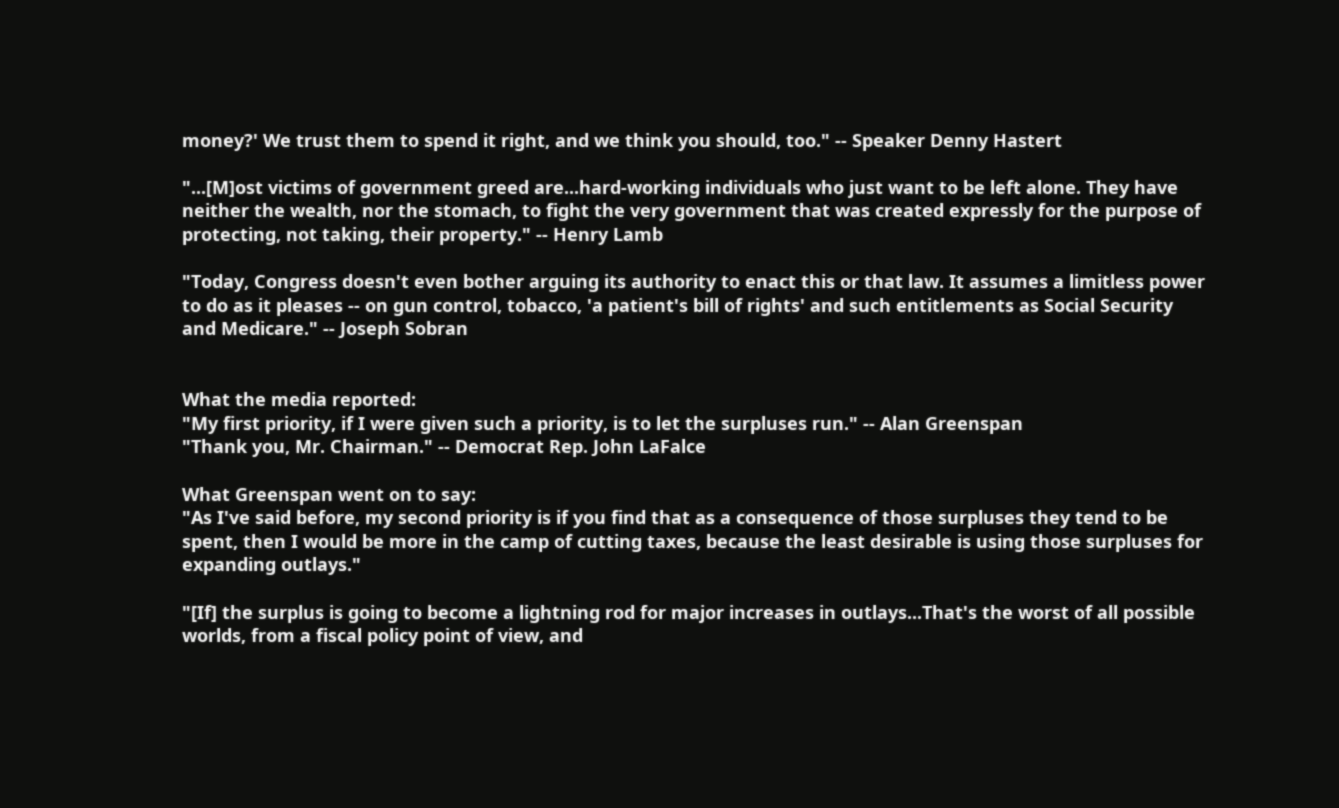money?' We trust them to spend it right, and we think you should, too." -- Speaker Denny Hastert

"...[M]ost victims of government greed are...hard-working individuals who just want to be left alone. They have neither the wealth, nor the stomach, to fight the very government that was created expressly for the purpose of protecting, not taking, their property." -- Henry Lamb

"Today, Congress doesn't even bother arguing its authority to enact this or that law. It assumes a limitless power to do as it pleases -- on gun control, tobacco, 'a patient's bill of rights' and such entitlements as Social Security and Medicare." -- Joseph Sobran


What the media reported:
"My first priority, if I were given such a priority, is to let the surpluses run." -- Alan Greenspan
"Thank you, Mr. Chairman." -- Democrat Rep. John LaFalce

What Greenspan went on to say:
"As I've said before, my second priority is if you find that as a consequence of those surpluses they tend to be spent, then I would be more in the camp of cutting taxes, because the least desirable is using those surpluses for expanding outlays."

"[If] the surplus is going to become a lightning rod for major increases in outlays...That's the worst of all possible worlds, from a fiscal policy point of view, and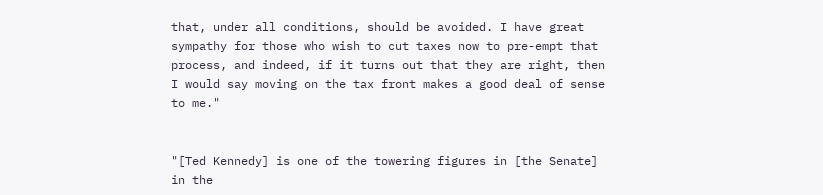that, under all conditions, should be avoided. I have great sympathy for those who wish to cut taxes now to pre-empt that process, and indeed, if it turns out that they are right, then I would say moving on the tax front makes a good deal of sense to me."


"[Ted Kennedy] is one of the towering figures in [the Senate] in the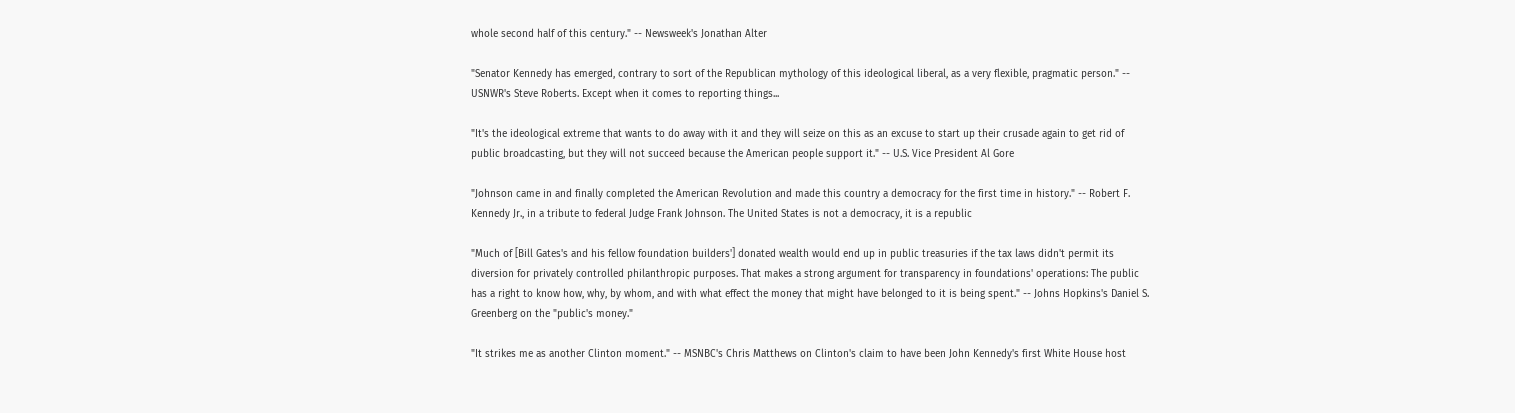whole second half of this century." -- Newsweek's Jonathan Alter

"Senator Kennedy has emerged, contrary to sort of the Republican mythology of this ideological liberal, as a very flexible, pragmatic person." -- USNWR's Steve Roberts. Except when it comes to reporting things...

"It's the ideological extreme that wants to do away with it and they will seize on this as an excuse to start up their crusade again to get rid of public broadcasting, but they will not succeed because the American people support it." -- U.S. Vice President Al Gore

"Johnson came in and finally completed the American Revolution and made this country a democracy for the first time in history." -- Robert F. Kennedy Jr., in a tribute to federal Judge Frank Johnson. The United States is not a democracy, it is a republic

"Much of [Bill Gates's and his fellow foundation builders'] donated wealth would end up in public treasuries if the tax laws didn't permit its diversion for privately controlled philanthropic purposes. That makes a strong argument for transparency in foundations' operations: The public has a right to know how, why, by whom, and with what effect the money that might have belonged to it is being spent." -- Johns Hopkins's Daniel S. Greenberg on the "public's money."

"It strikes me as another Clinton moment." -- MSNBC's Chris Matthews on Clinton's claim to have been John Kennedy's first White House host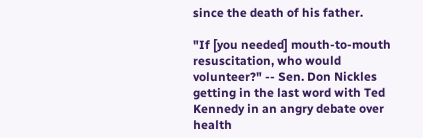since the death of his father.

"If [you needed] mouth-to-mouth resuscitation, who would volunteer?" -- Sen. Don Nickles getting in the last word with Ted Kennedy in an angry debate over health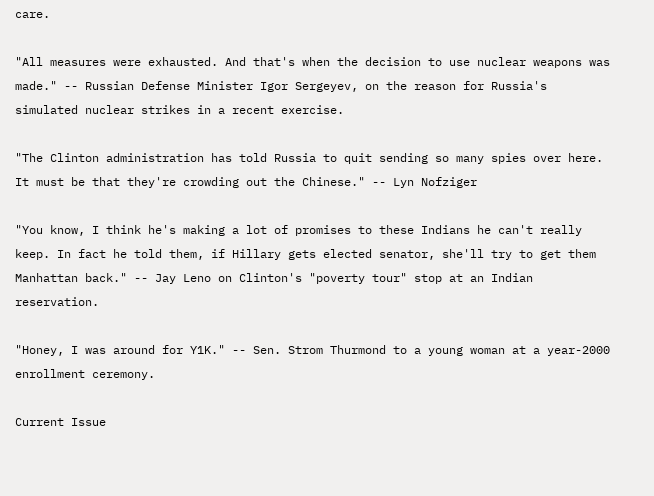care.

"All measures were exhausted. And that's when the decision to use nuclear weapons was made." -- Russian Defense Minister Igor Sergeyev, on the reason for Russia's simulated nuclear strikes in a recent exercise.

"The Clinton administration has told Russia to quit sending so many spies over here. It must be that they're crowding out the Chinese." -- Lyn Nofziger

"You know, I think he's making a lot of promises to these Indians he can't really keep. In fact he told them, if Hillary gets elected senator, she'll try to get them Manhattan back." -- Jay Leno on Clinton's "poverty tour" stop at an Indian reservation.

"Honey, I was around for Y1K." -- Sen. Strom Thurmond to a young woman at a year-2000 enrollment ceremony.

Current Issue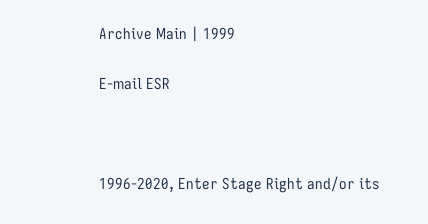Archive Main | 1999

E-mail ESR



1996-2020, Enter Stage Right and/or its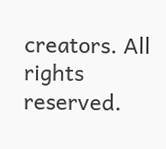creators. All rights reserved.